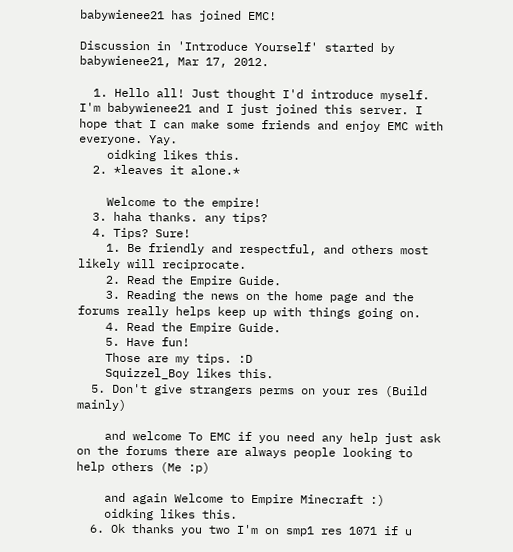babywienee21 has joined EMC!

Discussion in 'Introduce Yourself' started by babywienee21, Mar 17, 2012.

  1. Hello all! Just thought I'd introduce myself. I'm babywienee21 and I just joined this server. I hope that I can make some friends and enjoy EMC with everyone. Yay.
    oidking likes this.
  2. *leaves it alone.*

    Welcome to the empire!
  3. haha thanks. any tips?
  4. Tips? Sure!
    1. Be friendly and respectful, and others most likely will reciprocate.
    2. Read the Empire Guide.
    3. Reading the news on the home page and the forums really helps keep up with things going on.
    4. Read the Empire Guide.
    5. Have fun!
    Those are my tips. :D
    Squizzel_Boy likes this.
  5. Don't give strangers perms on your res (Build mainly)

    and welcome To EMC if you need any help just ask on the forums there are always people looking to help others (Me :p)

    and again Welcome to Empire Minecraft :)
    oidking likes this.
  6. Ok thanks you two I'm on smp1 res 1071 if u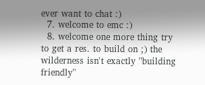ever want to chat :)
  7. welcome to emc :)
  8. welcome one more thing try to get a res. to build on ;) the wilderness isn't exactly "building friendly"